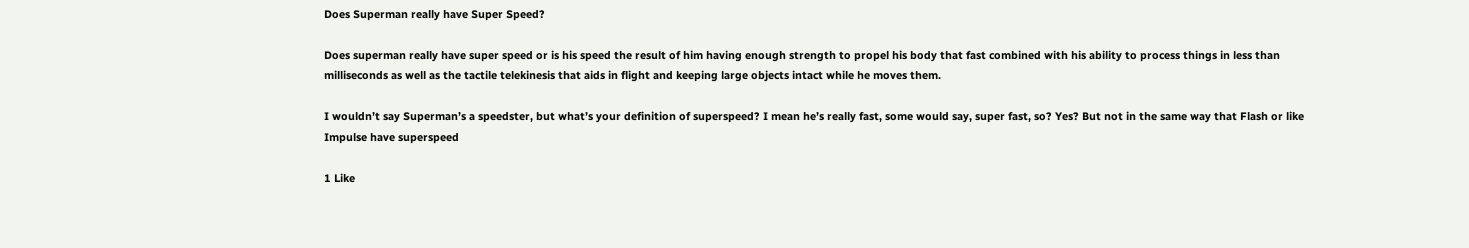Does Superman really have Super Speed?

Does superman really have super speed or is his speed the result of him having enough strength to propel his body that fast combined with his ability to process things in less than milliseconds as well as the tactile telekinesis that aids in flight and keeping large objects intact while he moves them.

I wouldn’t say Superman’s a speedster, but what’s your definition of superspeed? I mean he’s really fast, some would say, super fast, so? Yes? But not in the same way that Flash or like Impulse have superspeed

1 Like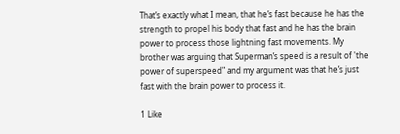That’s exactly what I mean, that he’s fast because he has the strength to propel his body that fast and he has the brain power to process those lightning fast movements. My brother was arguing that Superman’s speed is a result of 'the power of superspeed" and my argument was that he’s just fast with the brain power to process it.

1 Like